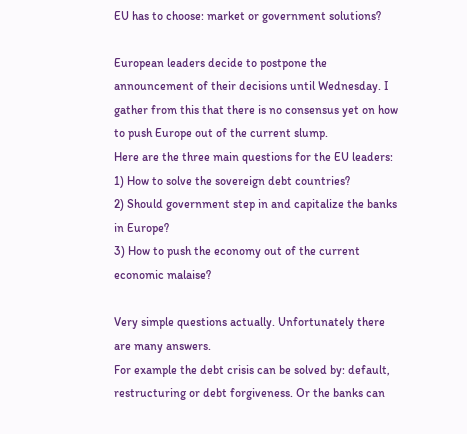EU has to choose: market or government solutions?

European leaders decide to postpone the announcement of their decisions until Wednesday. I gather from this that there is no consensus yet on how to push Europe out of the current slump.
Here are the three main questions for the EU leaders:
1) How to solve the sovereign debt countries?
2) Should government step in and capitalize the banks in Europe?
3) How to push the economy out of the current economic malaise?

Very simple questions actually. Unfortunately there are many answers.
For example the debt crisis can be solved by: default, restructuring or debt forgiveness. Or the banks can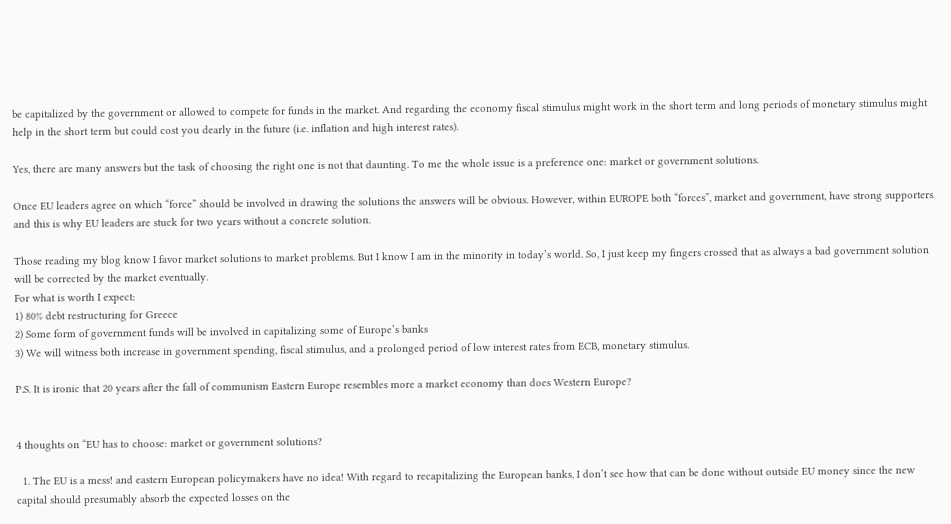be capitalized by the government or allowed to compete for funds in the market. And regarding the economy fiscal stimulus might work in the short term and long periods of monetary stimulus might help in the short term but could cost you dearly in the future (i.e. inflation and high interest rates).

Yes, there are many answers but the task of choosing the right one is not that daunting. To me the whole issue is a preference one: market or government solutions.

Once EU leaders agree on which “force” should be involved in drawing the solutions the answers will be obvious. However, within EUROPE both “forces”, market and government, have strong supporters and this is why EU leaders are stuck for two years without a concrete solution.

Those reading my blog know I favor market solutions to market problems. But I know I am in the minority in today’s world. So, I just keep my fingers crossed that as always a bad government solution will be corrected by the market eventually.
For what is worth I expect:
1) 80% debt restructuring for Greece
2) Some form of government funds will be involved in capitalizing some of Europe’s banks
3) We will witness both increase in government spending, fiscal stimulus, and a prolonged period of low interest rates from ECB, monetary stimulus.

P.S. It is ironic that 20 years after the fall of communism Eastern Europe resembles more a market economy than does Western Europe?


4 thoughts on “EU has to choose: market or government solutions?

  1. The EU is a mess! and eastern European policymakers have no idea! With regard to recapitalizing the European banks, I don’t see how that can be done without outside EU money since the new capital should presumably absorb the expected losses on the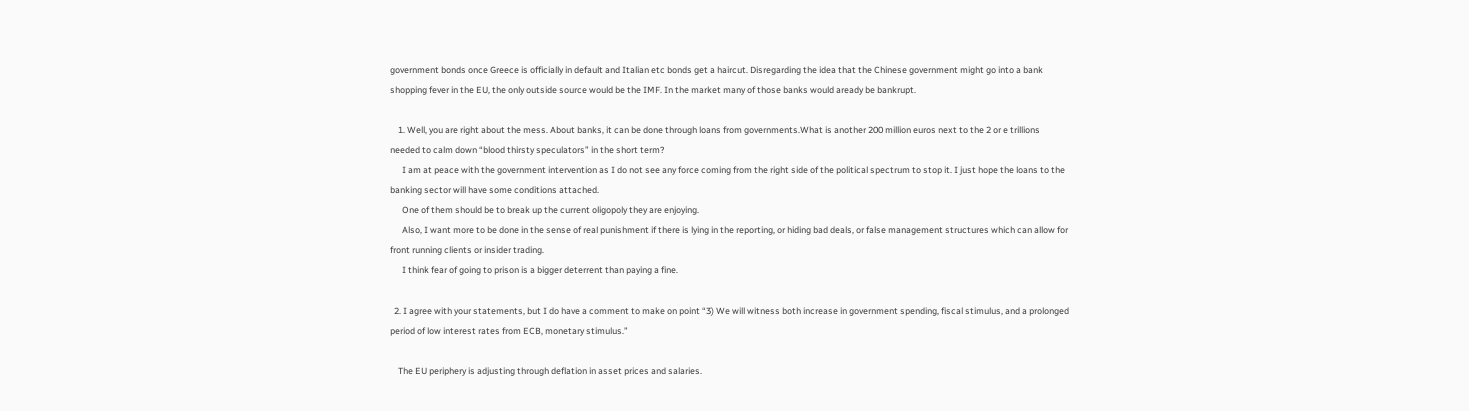government bonds once Greece is officially in default and Italian etc bonds get a haircut. Disregarding the idea that the Chinese government might go into a bank shopping fever in the EU, the only outside source would be the IMF. In the market many of those banks would aready be bankrupt.

    1. Well, you are right about the mess. About banks, it can be done through loans from governments.What is another 200 million euros next to the 2 or e trillions needed to calm down “blood thirsty speculators” in the short term?
      I am at peace with the government intervention as I do not see any force coming from the right side of the political spectrum to stop it. I just hope the loans to the banking sector will have some conditions attached.
      One of them should be to break up the current oligopoly they are enjoying.
      Also, I want more to be done in the sense of real punishment if there is lying in the reporting, or hiding bad deals, or false management structures which can allow for front running clients or insider trading.
      I think fear of going to prison is a bigger deterrent than paying a fine.

  2. I agree with your statements, but I do have a comment to make on point “3) We will witness both increase in government spending, fiscal stimulus, and a prolonged period of low interest rates from ECB, monetary stimulus.”

    The EU periphery is adjusting through deflation in asset prices and salaries.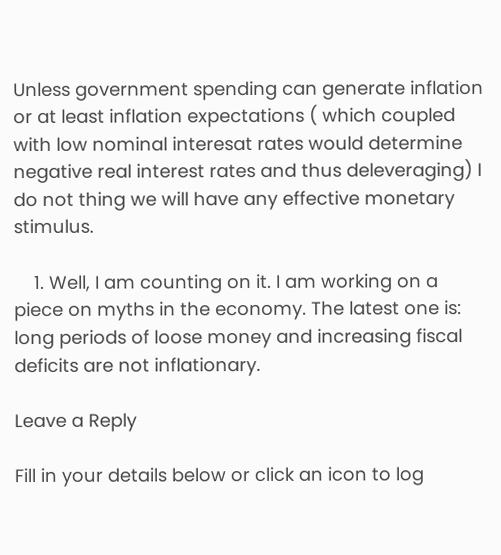Unless government spending can generate inflation or at least inflation expectations ( which coupled with low nominal interesat rates would determine negative real interest rates and thus deleveraging) I do not thing we will have any effective monetary stimulus.

    1. Well, I am counting on it. I am working on a piece on myths in the economy. The latest one is: long periods of loose money and increasing fiscal deficits are not inflationary.

Leave a Reply

Fill in your details below or click an icon to log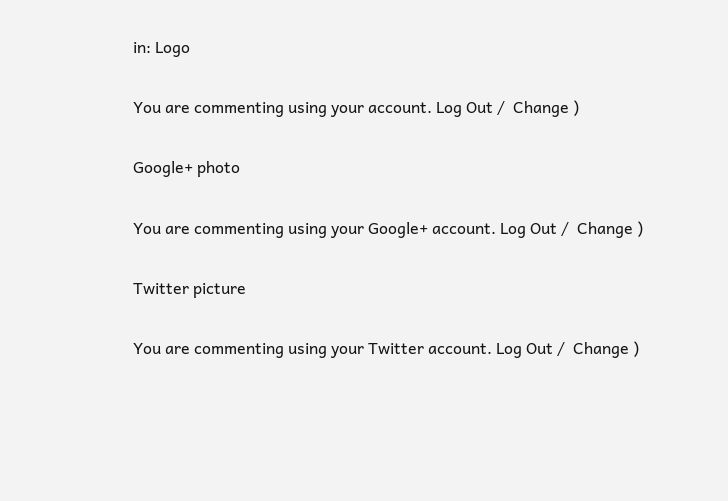in: Logo

You are commenting using your account. Log Out /  Change )

Google+ photo

You are commenting using your Google+ account. Log Out /  Change )

Twitter picture

You are commenting using your Twitter account. Log Out /  Change )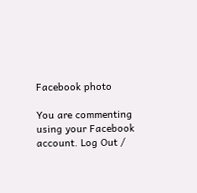Facebook photo

You are commenting using your Facebook account. Log Out /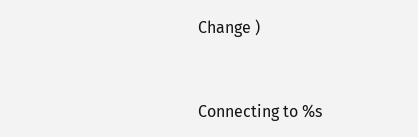Change )


Connecting to %s